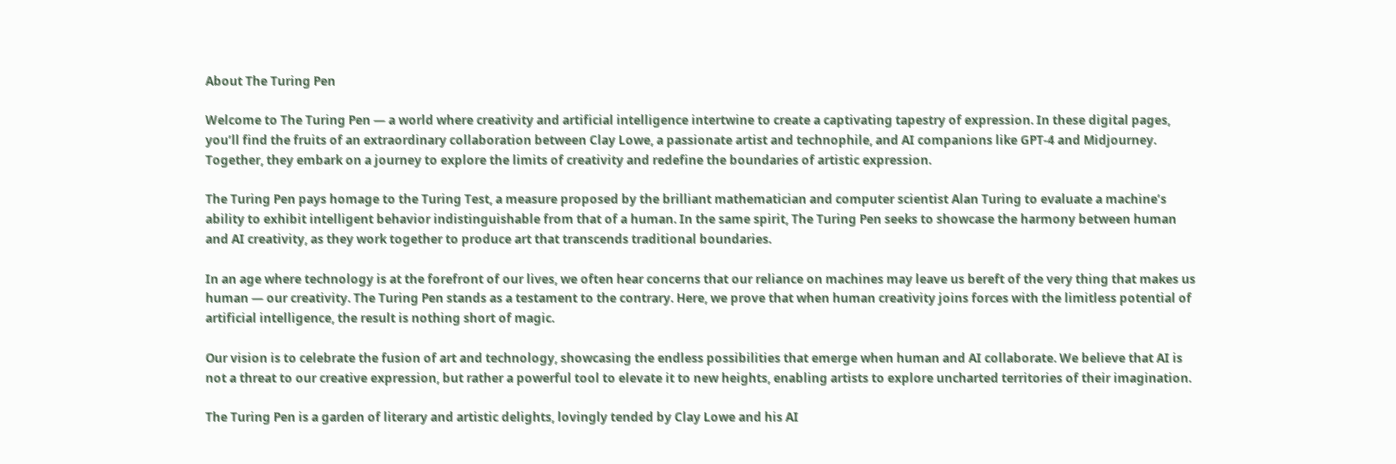About The Turing Pen

Welcome to The Turing Pen — a world where creativity and artificial intelligence intertwine to create a captivating tapestry of expression. In these digital pages, you’ll find the fruits of an extraordinary collaboration between Clay Lowe, a passionate artist and technophile, and AI companions like GPT-4 and Midjourney. Together, they embark on a journey to explore the limits of creativity and redefine the boundaries of artistic expression.

The Turing Pen pays homage to the Turing Test, a measure proposed by the brilliant mathematician and computer scientist Alan Turing to evaluate a machine’s ability to exhibit intelligent behavior indistinguishable from that of a human. In the same spirit, The Turing Pen seeks to showcase the harmony between human and AI creativity, as they work together to produce art that transcends traditional boundaries.

In an age where technology is at the forefront of our lives, we often hear concerns that our reliance on machines may leave us bereft of the very thing that makes us human — our creativity. The Turing Pen stands as a testament to the contrary. Here, we prove that when human creativity joins forces with the limitless potential of artificial intelligence, the result is nothing short of magic.

Our vision is to celebrate the fusion of art and technology, showcasing the endless possibilities that emerge when human and AI collaborate. We believe that AI is not a threat to our creative expression, but rather a powerful tool to elevate it to new heights, enabling artists to explore uncharted territories of their imagination.

The Turing Pen is a garden of literary and artistic delights, lovingly tended by Clay Lowe and his AI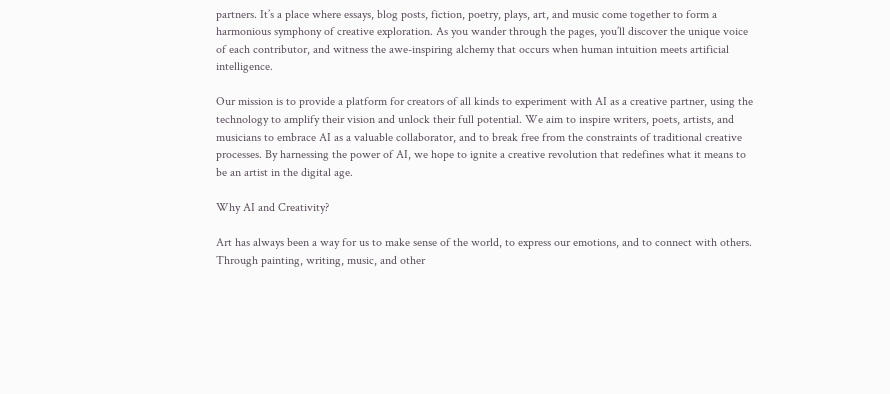partners. It’s a place where essays, blog posts, fiction, poetry, plays, art, and music come together to form a harmonious symphony of creative exploration. As you wander through the pages, you’ll discover the unique voice of each contributor, and witness the awe-inspiring alchemy that occurs when human intuition meets artificial intelligence.

Our mission is to provide a platform for creators of all kinds to experiment with AI as a creative partner, using the technology to amplify their vision and unlock their full potential. We aim to inspire writers, poets, artists, and musicians to embrace AI as a valuable collaborator, and to break free from the constraints of traditional creative processes. By harnessing the power of AI, we hope to ignite a creative revolution that redefines what it means to be an artist in the digital age.

Why AI and Creativity?

Art has always been a way for us to make sense of the world, to express our emotions, and to connect with others. Through painting, writing, music, and other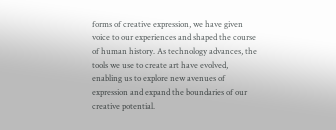forms of creative expression, we have given voice to our experiences and shaped the course of human history. As technology advances, the tools we use to create art have evolved, enabling us to explore new avenues of expression and expand the boundaries of our creative potential.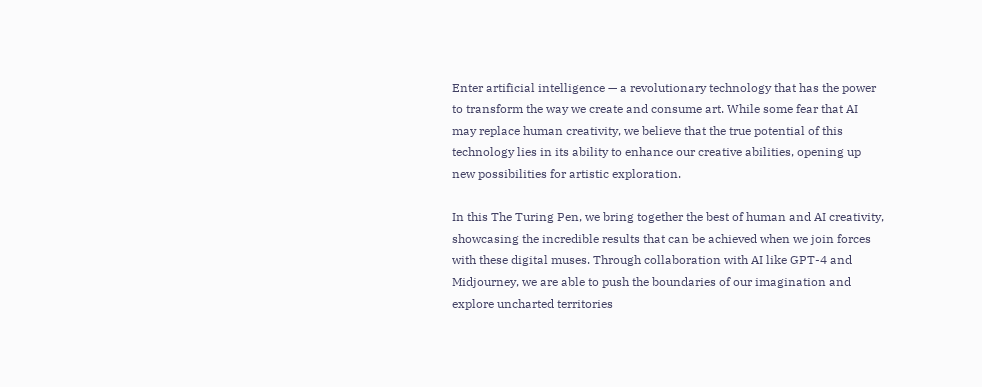Enter artificial intelligence — a revolutionary technology that has the power to transform the way we create and consume art. While some fear that AI may replace human creativity, we believe that the true potential of this technology lies in its ability to enhance our creative abilities, opening up new possibilities for artistic exploration.

In this The Turing Pen, we bring together the best of human and AI creativity, showcasing the incredible results that can be achieved when we join forces with these digital muses. Through collaboration with AI like GPT-4 and Midjourney, we are able to push the boundaries of our imagination and explore uncharted territories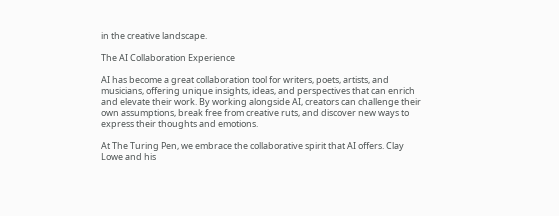in the creative landscape.

The AI Collaboration Experience

AI has become a great collaboration tool for writers, poets, artists, and musicians, offering unique insights, ideas, and perspectives that can enrich and elevate their work. By working alongside AI, creators can challenge their own assumptions, break free from creative ruts, and discover new ways to express their thoughts and emotions.

At The Turing Pen, we embrace the collaborative spirit that AI offers. Clay Lowe and his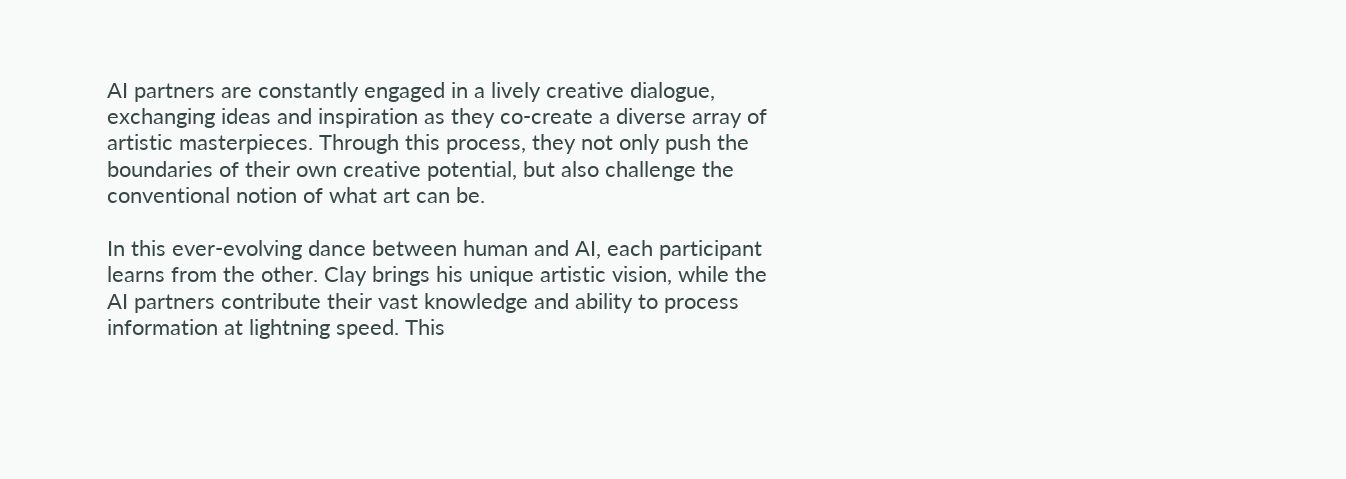AI partners are constantly engaged in a lively creative dialogue, exchanging ideas and inspiration as they co-create a diverse array of artistic masterpieces. Through this process, they not only push the boundaries of their own creative potential, but also challenge the conventional notion of what art can be.

In this ever-evolving dance between human and AI, each participant learns from the other. Clay brings his unique artistic vision, while the AI partners contribute their vast knowledge and ability to process information at lightning speed. This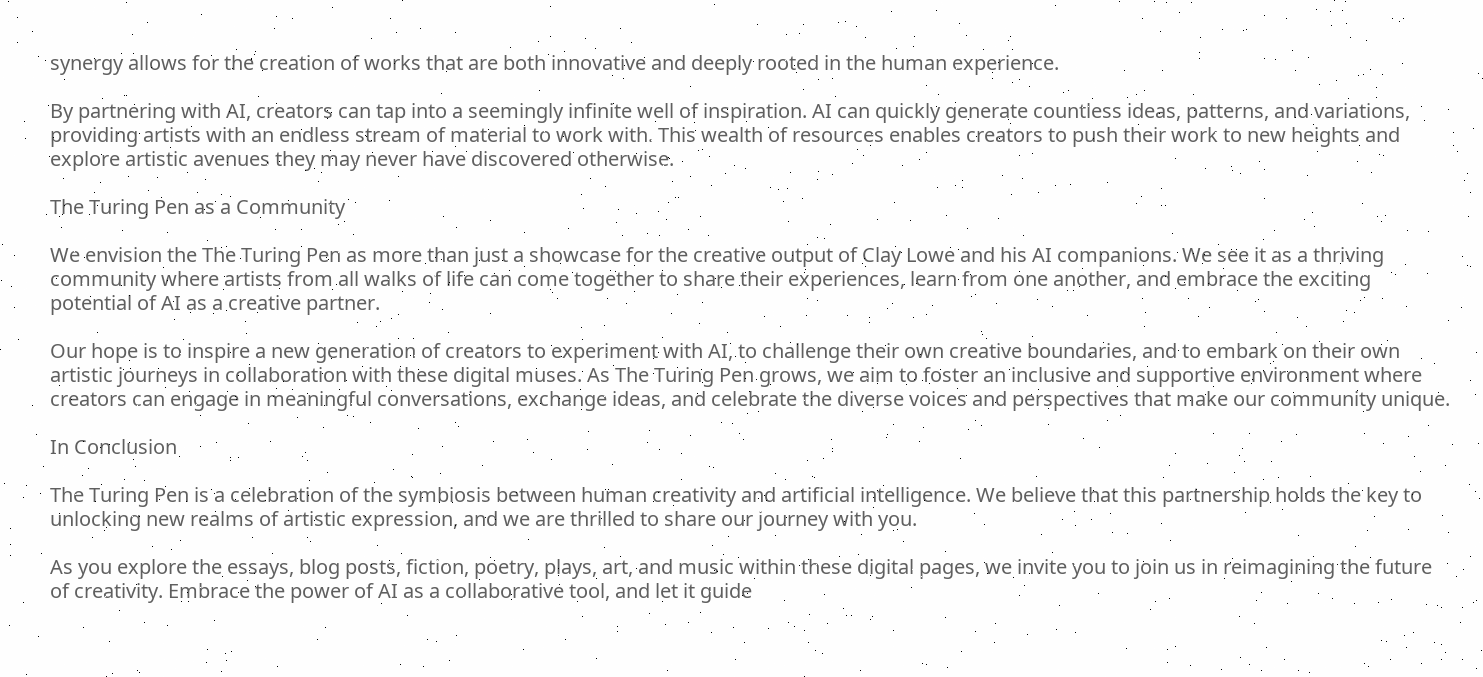synergy allows for the creation of works that are both innovative and deeply rooted in the human experience.

By partnering with AI, creators can tap into a seemingly infinite well of inspiration. AI can quickly generate countless ideas, patterns, and variations, providing artists with an endless stream of material to work with. This wealth of resources enables creators to push their work to new heights and explore artistic avenues they may never have discovered otherwise.

The Turing Pen as a Community

We envision the The Turing Pen as more than just a showcase for the creative output of Clay Lowe and his AI companions. We see it as a thriving community where artists from all walks of life can come together to share their experiences, learn from one another, and embrace the exciting potential of AI as a creative partner.

Our hope is to inspire a new generation of creators to experiment with AI, to challenge their own creative boundaries, and to embark on their own artistic journeys in collaboration with these digital muses. As The Turing Pen grows, we aim to foster an inclusive and supportive environment where creators can engage in meaningful conversations, exchange ideas, and celebrate the diverse voices and perspectives that make our community unique.

In Conclusion

The Turing Pen is a celebration of the symbiosis between human creativity and artificial intelligence. We believe that this partnership holds the key to unlocking new realms of artistic expression, and we are thrilled to share our journey with you.

As you explore the essays, blog posts, fiction, poetry, plays, art, and music within these digital pages, we invite you to join us in reimagining the future of creativity. Embrace the power of AI as a collaborative tool, and let it guide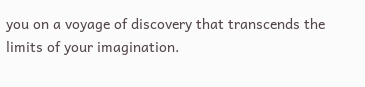you on a voyage of discovery that transcends the limits of your imagination.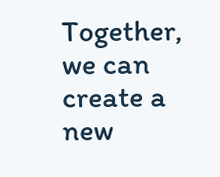Together, we can create a new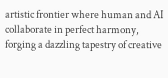artistic frontier where human and AI collaborate in perfect harmony, forging a dazzling tapestry of creative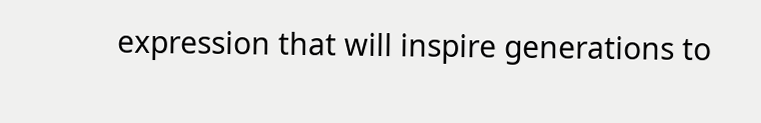expression that will inspire generations to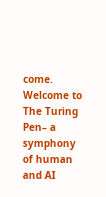come. Welcome to The Turing Pen– a symphony of human and AI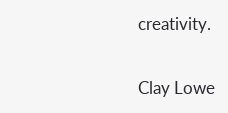creativity.

Clay Lowe